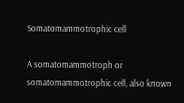Somatomammotrophic cell

A somatomammotroph or somatomammotrophic cell, also known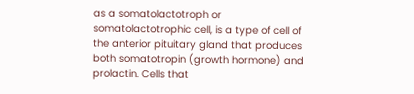as a somatolactotroph or somatolactotrophic cell, is a type of cell of the anterior pituitary gland that produces both somatotropin (growth hormone) and prolactin. Cells that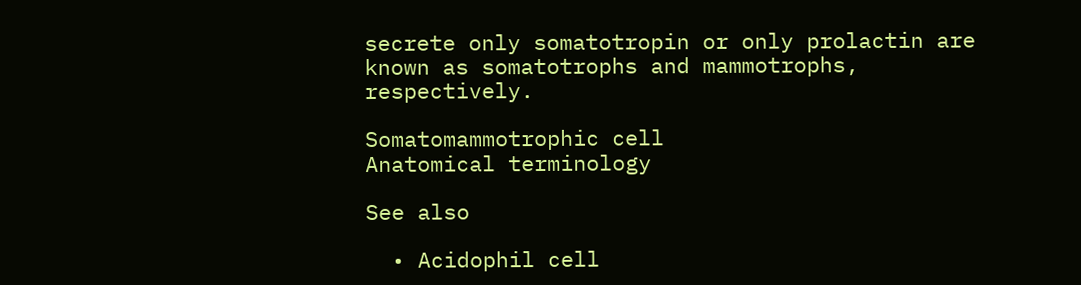secrete only somatotropin or only prolactin are known as somatotrophs and mammotrophs, respectively.

Somatomammotrophic cell
Anatomical terminology

See also

  • Acidophil cell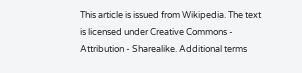This article is issued from Wikipedia. The text is licensed under Creative Commons - Attribution - Sharealike. Additional terms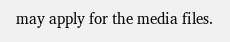may apply for the media files.